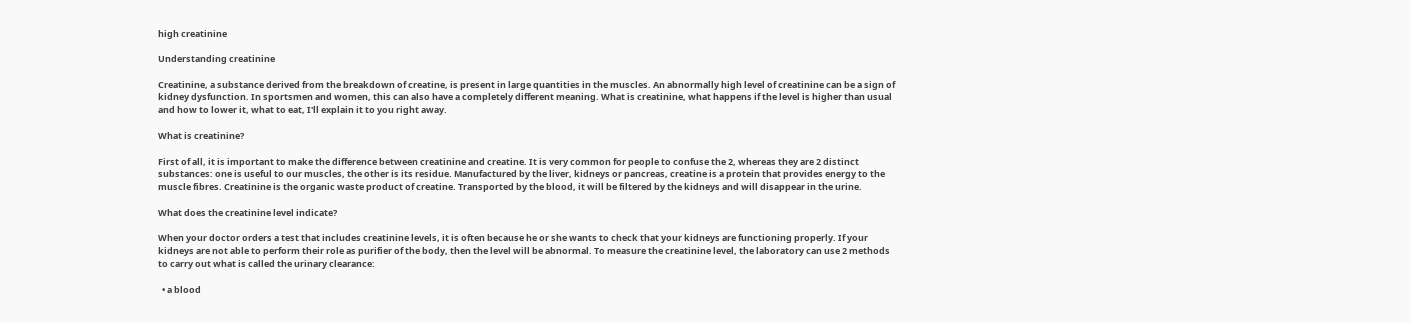high creatinine

Understanding creatinine

Creatinine, a substance derived from the breakdown of creatine, is present in large quantities in the muscles. An abnormally high level of creatinine can be a sign of kidney dysfunction. In sportsmen and women, this can also have a completely different meaning. What is creatinine, what happens if the level is higher than usual and how to lower it, what to eat, I'll explain it to you right away.

What is creatinine?

First of all, it is important to make the difference between creatinine and creatine. It is very common for people to confuse the 2, whereas they are 2 distinct substances: one is useful to our muscles, the other is its residue. Manufactured by the liver, kidneys or pancreas, creatine is a protein that provides energy to the muscle fibres. Creatinine is the organic waste product of creatine. Transported by the blood, it will be filtered by the kidneys and will disappear in the urine.

What does the creatinine level indicate?

When your doctor orders a test that includes creatinine levels, it is often because he or she wants to check that your kidneys are functioning properly. If your kidneys are not able to perform their role as purifier of the body, then the level will be abnormal. To measure the creatinine level, the laboratory can use 2 methods to carry out what is called the urinary clearance:

  • a blood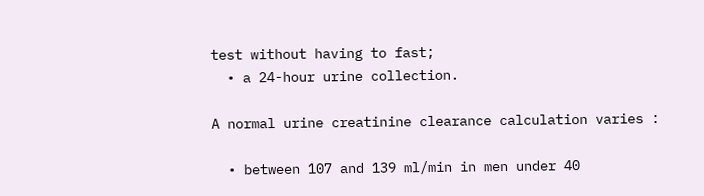test without having to fast;
  • a 24-hour urine collection.

A normal urine creatinine clearance calculation varies :

  • between 107 and 139 ml/min in men under 40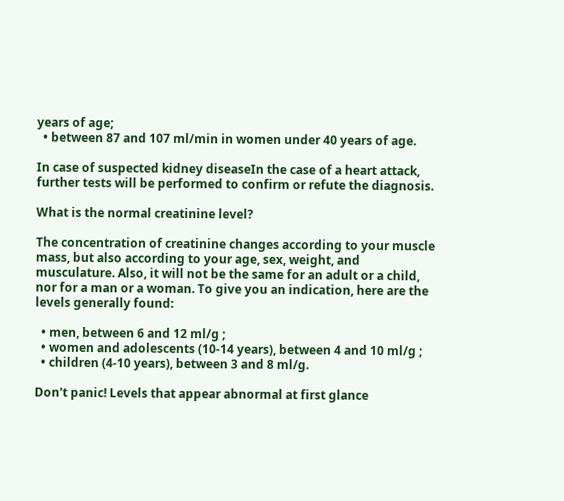years of age;
  • between 87 and 107 ml/min in women under 40 years of age.

In case of suspected kidney diseaseIn the case of a heart attack, further tests will be performed to confirm or refute the diagnosis.

What is the normal creatinine level?

The concentration of creatinine changes according to your muscle mass, but also according to your age, sex, weight, and musculature. Also, it will not be the same for an adult or a child, nor for a man or a woman. To give you an indication, here are the levels generally found:

  • men, between 6 and 12 ml/g ;
  • women and adolescents (10-14 years), between 4 and 10 ml/g ;
  • children (4-10 years), between 3 and 8 ml/g.

Don't panic! Levels that appear abnormal at first glance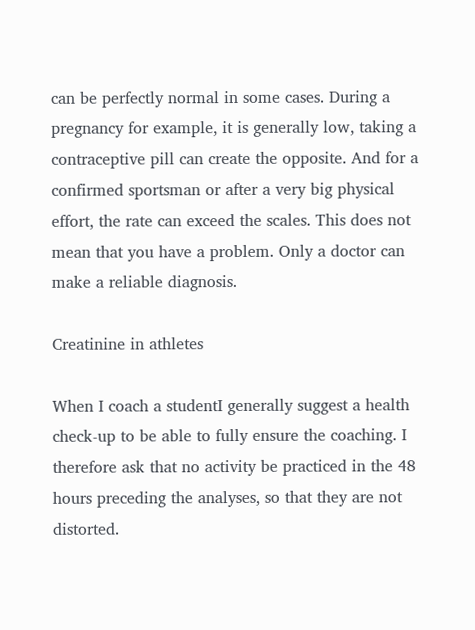can be perfectly normal in some cases. During a pregnancy for example, it is generally low, taking a contraceptive pill can create the opposite. And for a confirmed sportsman or after a very big physical effort, the rate can exceed the scales. This does not mean that you have a problem. Only a doctor can make a reliable diagnosis.

Creatinine in athletes

When I coach a studentI generally suggest a health check-up to be able to fully ensure the coaching. I therefore ask that no activity be practiced in the 48 hours preceding the analyses, so that they are not distorted.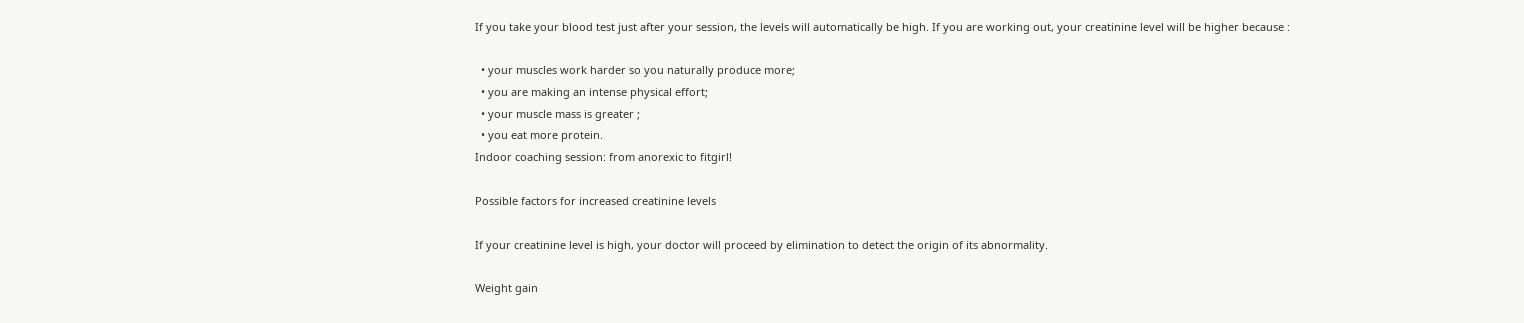If you take your blood test just after your session, the levels will automatically be high. If you are working out, your creatinine level will be higher because :

  • your muscles work harder so you naturally produce more;
  • you are making an intense physical effort;
  • your muscle mass is greater ;
  • you eat more protein.
Indoor coaching session: from anorexic to fitgirl!

Possible factors for increased creatinine levels

If your creatinine level is high, your doctor will proceed by elimination to detect the origin of its abnormality.

Weight gain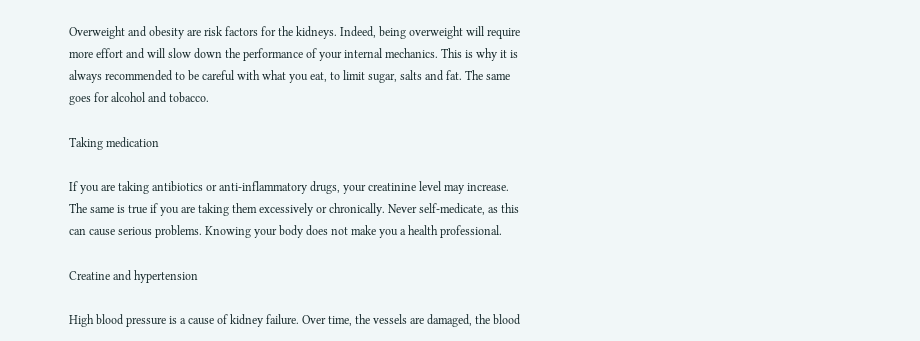Overweight and obesity are risk factors for the kidneys. Indeed, being overweight will require more effort and will slow down the performance of your internal mechanics. This is why it is always recommended to be careful with what you eat, to limit sugar, salts and fat. The same goes for alcohol and tobacco.

Taking medication

If you are taking antibiotics or anti-inflammatory drugs, your creatinine level may increase. The same is true if you are taking them excessively or chronically. Never self-medicate, as this can cause serious problems. Knowing your body does not make you a health professional.

Creatine and hypertension

High blood pressure is a cause of kidney failure. Over time, the vessels are damaged, the blood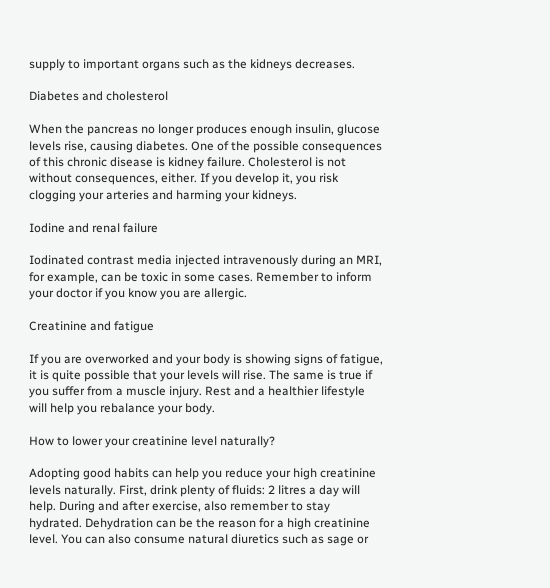supply to important organs such as the kidneys decreases.

Diabetes and cholesterol

When the pancreas no longer produces enough insulin, glucose levels rise, causing diabetes. One of the possible consequences of this chronic disease is kidney failure. Cholesterol is not without consequences, either. If you develop it, you risk clogging your arteries and harming your kidneys.

Iodine and renal failure

Iodinated contrast media injected intravenously during an MRI, for example, can be toxic in some cases. Remember to inform your doctor if you know you are allergic.

Creatinine and fatigue

If you are overworked and your body is showing signs of fatigue, it is quite possible that your levels will rise. The same is true if you suffer from a muscle injury. Rest and a healthier lifestyle will help you rebalance your body.

How to lower your creatinine level naturally?

Adopting good habits can help you reduce your high creatinine levels naturally. First, drink plenty of fluids: 2 litres a day will help. During and after exercise, also remember to stay hydrated. Dehydration can be the reason for a high creatinine level. You can also consume natural diuretics such as sage or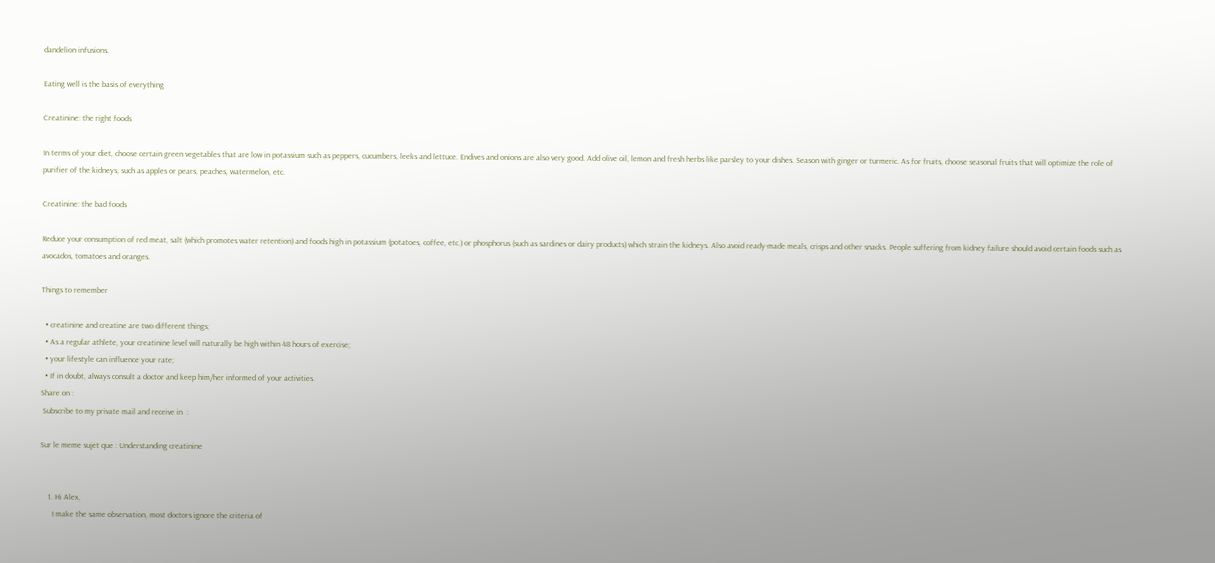dandelion infusions.

Eating well is the basis of everything

Creatinine: the right foods

In terms of your diet, choose certain green vegetables that are low in potassium such as peppers, cucumbers, leeks and lettuce. Endives and onions are also very good. Add olive oil, lemon and fresh herbs like parsley to your dishes. Season with ginger or turmeric. As for fruits, choose seasonal fruits that will optimize the role of purifier of the kidneys, such as apples or pears, peaches, watermelon, etc.

Creatinine: the bad foods

Reduce your consumption of red meat, salt (which promotes water retention) and foods high in potassium (potatoes, coffee, etc.) or phosphorus (such as sardines or dairy products) which strain the kidneys. Also avoid ready-made meals, crisps and other snacks. People suffering from kidney failure should avoid certain foods such as avocados, tomatoes and oranges.

Things to remember

  • creatinine and creatine are two different things;
  • As a regular athlete, your creatinine level will naturally be high within 48 hours of exercise;
  • your lifestyle can influence your rate;
  • If in doubt, always consult a doctor and keep him/her informed of your activities.
Share on :
 Subscribe to my private mail and receive in  :

Sur le meme sujet que : Understanding creatinine


    1. Hi Alex,
      I make the same observation, most doctors ignore the criteria of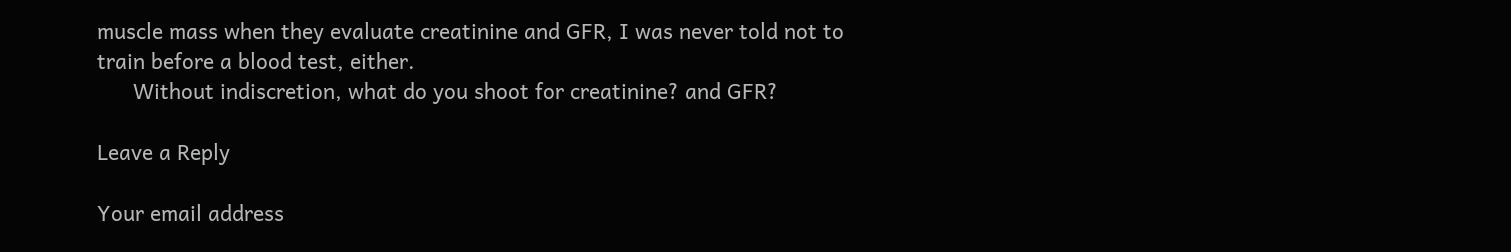muscle mass when they evaluate creatinine and GFR, I was never told not to train before a blood test, either.
      Without indiscretion, what do you shoot for creatinine? and GFR?

Leave a Reply

Your email address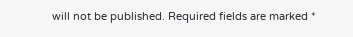will not be published. Required fields are marked *